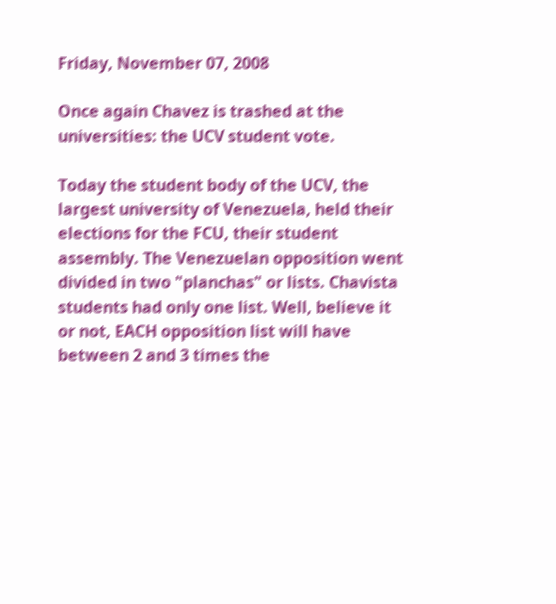Friday, November 07, 2008

Once again Chavez is trashed at the universities: the UCV student vote.

Today the student body of the UCV, the largest university of Venezuela, held their elections for the FCU, their student assembly. The Venezuelan opposition went divided in two "planchas" or lists. Chavista students had only one list. Well, believe it or not, EACH opposition list will have between 2 and 3 times the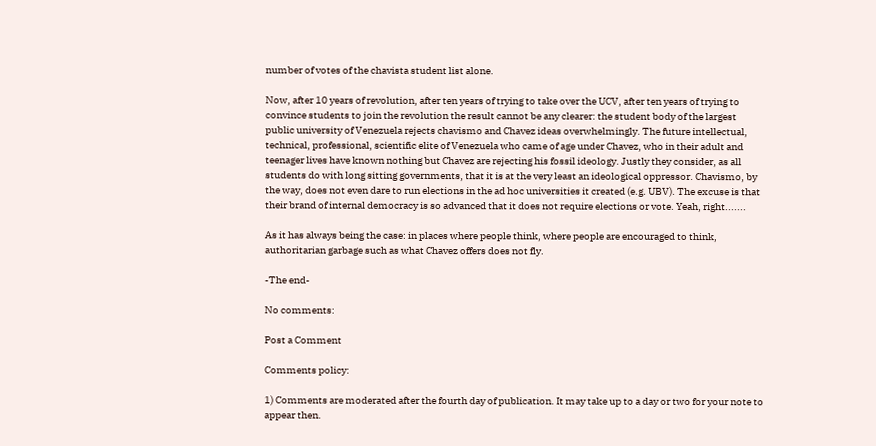number of votes of the chavista student list alone.

Now, after 10 years of revolution, after ten years of trying to take over the UCV, after ten years of trying to convince students to join the revolution the result cannot be any clearer: the student body of the largest public university of Venezuela rejects chavismo and Chavez ideas overwhelmingly. The future intellectual, technical, professional, scientific elite of Venezuela who came of age under Chavez, who in their adult and teenager lives have known nothing but Chavez are rejecting his fossil ideology. Justly they consider, as all students do with long sitting governments, that it is at the very least an ideological oppressor. Chavismo, by the way, does not even dare to run elections in the ad hoc universities it created (e.g. UBV). The excuse is that their brand of internal democracy is so advanced that it does not require elections or vote. Yeah, right.......

As it has always being the case: in places where people think, where people are encouraged to think, authoritarian garbage such as what Chavez offers does not fly.

-The end-

No comments:

Post a Comment

Comments policy:

1) Comments are moderated after the fourth day of publication. It may take up to a day or two for your note to appear then.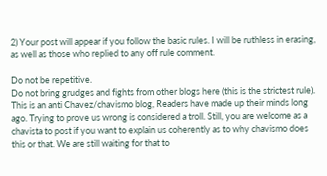2) Your post will appear if you follow the basic rules. I will be ruthless in erasing, as well as those who replied to any off rule comment.

Do not be repetitive.
Do not bring grudges and fights from other blogs here (this is the strictest rule).
This is an anti Chavez/chavismo blog, Readers have made up their minds long ago. Trying to prove us wrong is considered a troll. Still, you are welcome as a chavista to post if you want to explain us coherently as to why chavismo does this or that. We are still waiting for that to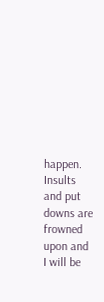happen.
Insults and put downs are frowned upon and I will be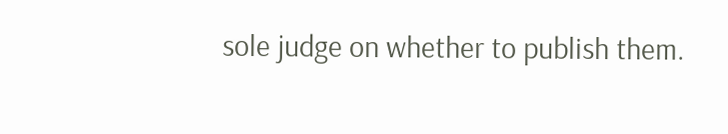sole judge on whether to publish them.